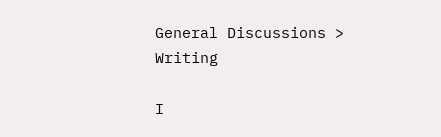General Discussions > Writing

I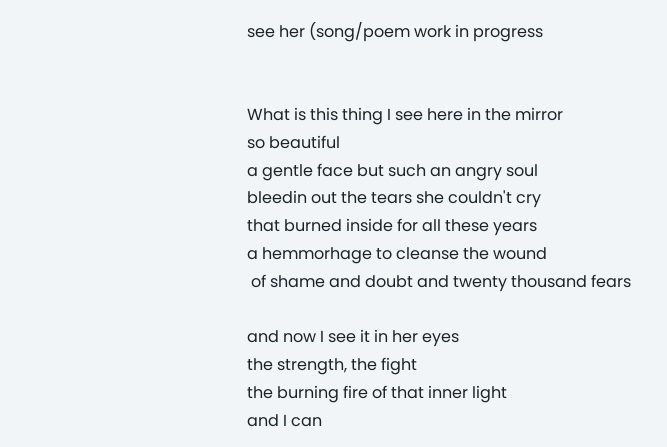see her (song/poem work in progress


What is this thing I see here in the mirror
so beautiful
a gentle face but such an angry soul
bleedin out the tears she couldn't cry
that burned inside for all these years
a hemmorhage to cleanse the wound
 of shame and doubt and twenty thousand fears

and now I see it in her eyes
the strength, the fight
the burning fire of that inner light
and I can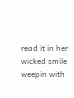read it in her wicked smile
weepin with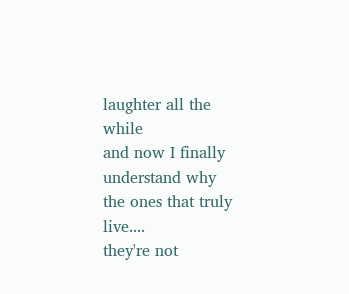laughter all the while
and now I finally understand why
the ones that truly live....
they're not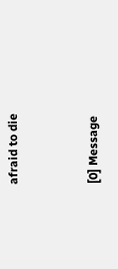afraid to die


[0] Message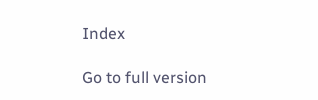Index

Go to full version